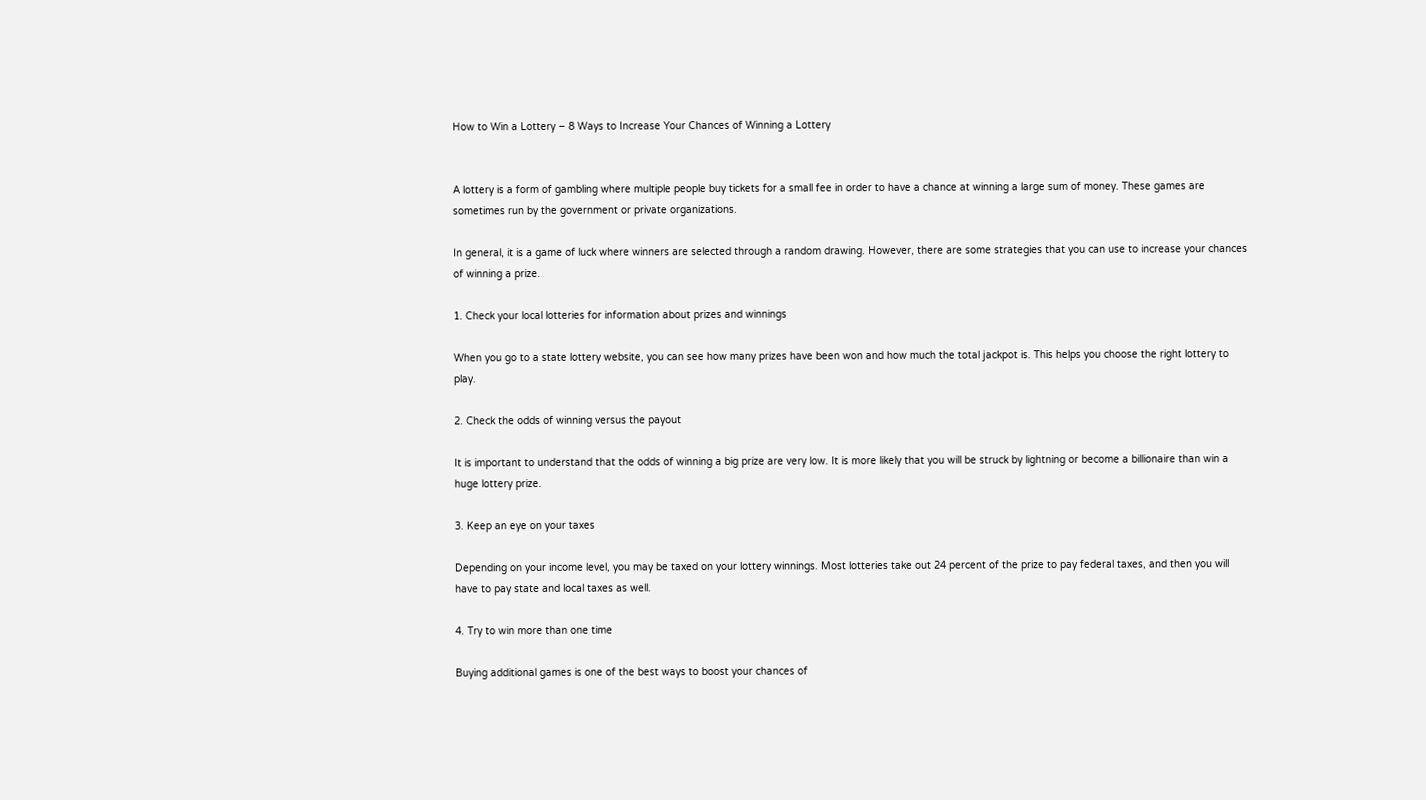How to Win a Lottery – 8 Ways to Increase Your Chances of Winning a Lottery


A lottery is a form of gambling where multiple people buy tickets for a small fee in order to have a chance at winning a large sum of money. These games are sometimes run by the government or private organizations.

In general, it is a game of luck where winners are selected through a random drawing. However, there are some strategies that you can use to increase your chances of winning a prize.

1. Check your local lotteries for information about prizes and winnings

When you go to a state lottery website, you can see how many prizes have been won and how much the total jackpot is. This helps you choose the right lottery to play.

2. Check the odds of winning versus the payout

It is important to understand that the odds of winning a big prize are very low. It is more likely that you will be struck by lightning or become a billionaire than win a huge lottery prize.

3. Keep an eye on your taxes

Depending on your income level, you may be taxed on your lottery winnings. Most lotteries take out 24 percent of the prize to pay federal taxes, and then you will have to pay state and local taxes as well.

4. Try to win more than one time

Buying additional games is one of the best ways to boost your chances of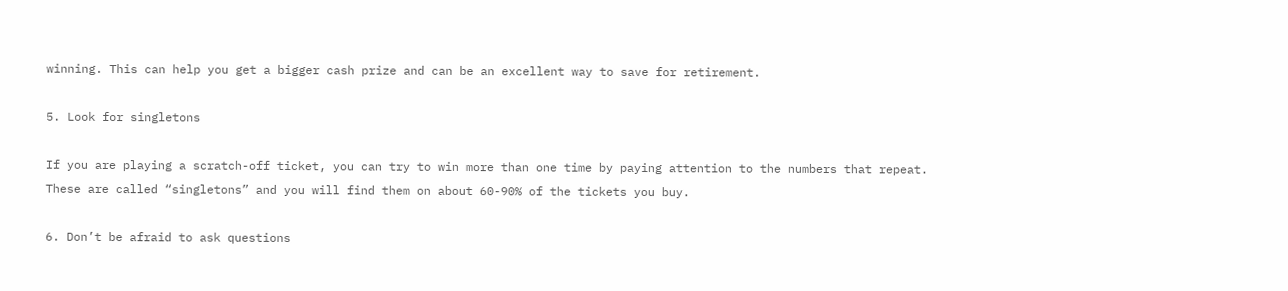winning. This can help you get a bigger cash prize and can be an excellent way to save for retirement.

5. Look for singletons

If you are playing a scratch-off ticket, you can try to win more than one time by paying attention to the numbers that repeat. These are called “singletons” and you will find them on about 60-90% of the tickets you buy.

6. Don’t be afraid to ask questions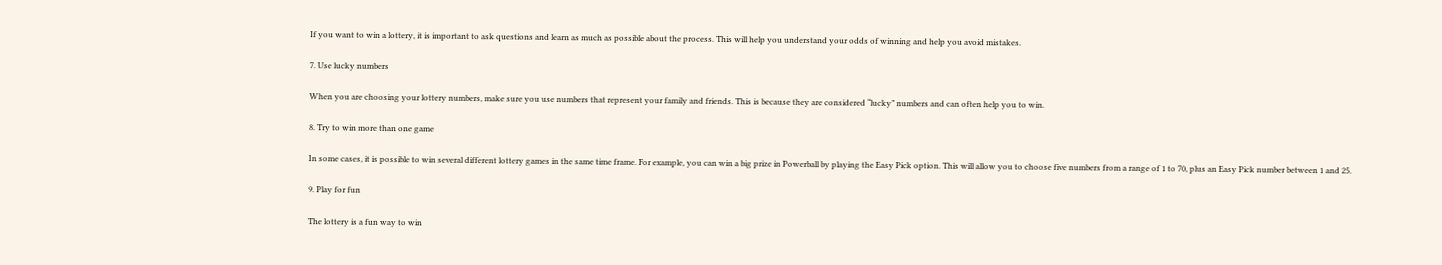If you want to win a lottery, it is important to ask questions and learn as much as possible about the process. This will help you understand your odds of winning and help you avoid mistakes.

7. Use lucky numbers

When you are choosing your lottery numbers, make sure you use numbers that represent your family and friends. This is because they are considered “lucky” numbers and can often help you to win.

8. Try to win more than one game

In some cases, it is possible to win several different lottery games in the same time frame. For example, you can win a big prize in Powerball by playing the Easy Pick option. This will allow you to choose five numbers from a range of 1 to 70, plus an Easy Pick number between 1 and 25.

9. Play for fun

The lottery is a fun way to win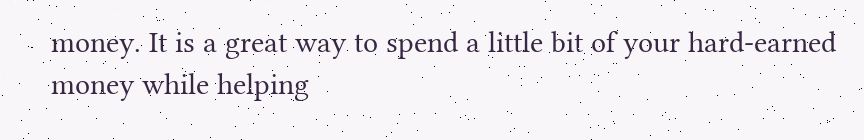money. It is a great way to spend a little bit of your hard-earned money while helping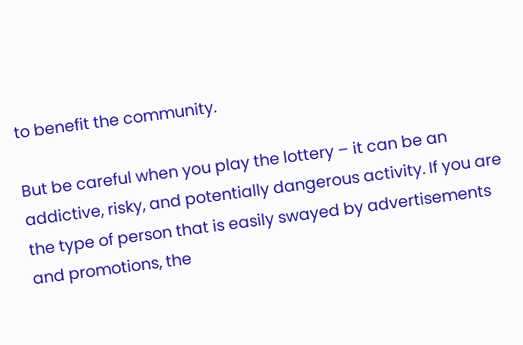to benefit the community.

But be careful when you play the lottery – it can be an addictive, risky, and potentially dangerous activity. If you are the type of person that is easily swayed by advertisements and promotions, the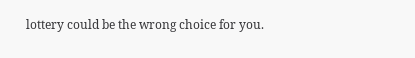lottery could be the wrong choice for you.